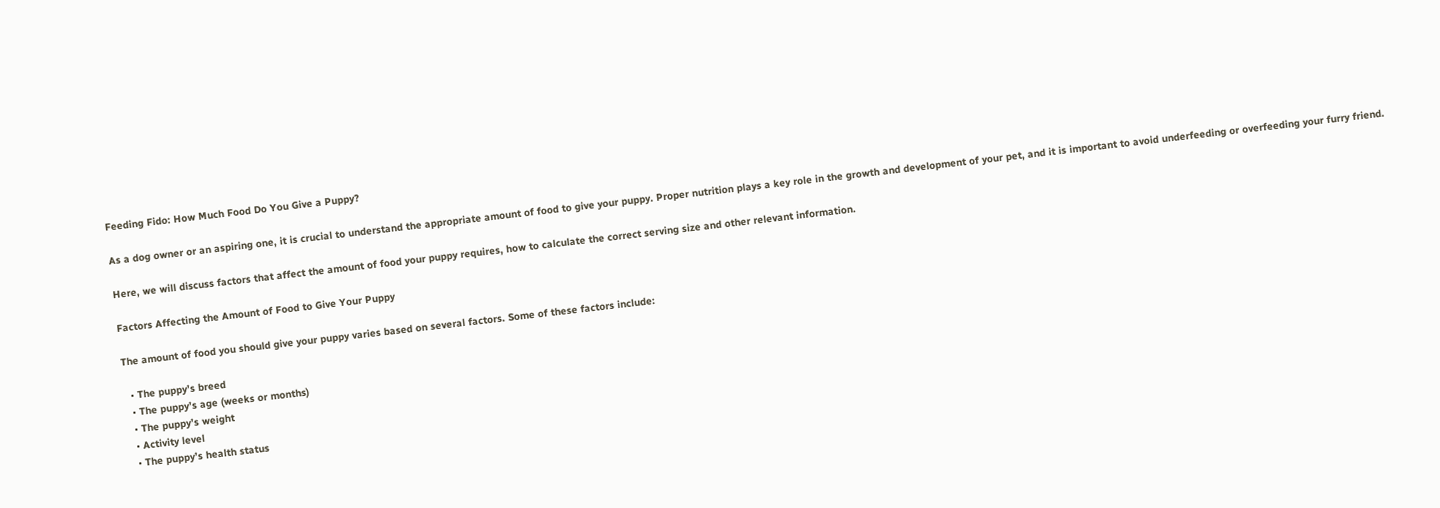Feeding Fido: How Much Food Do You Give a Puppy?

As a dog owner or an aspiring one, it is crucial to understand the appropriate amount of food to give your puppy. Proper nutrition plays a key role in the growth and development of your pet, and it is important to avoid underfeeding or overfeeding your furry friend.

Here, we will discuss factors that affect the amount of food your puppy requires, how to calculate the correct serving size and other relevant information.

Factors Affecting the Amount of Food to Give Your Puppy

The amount of food you should give your puppy varies based on several factors. Some of these factors include:

  • The puppy’s breed
  • The puppy’s age (weeks or months)
  • The puppy’s weight
  • Activity level
  • The puppy’s health status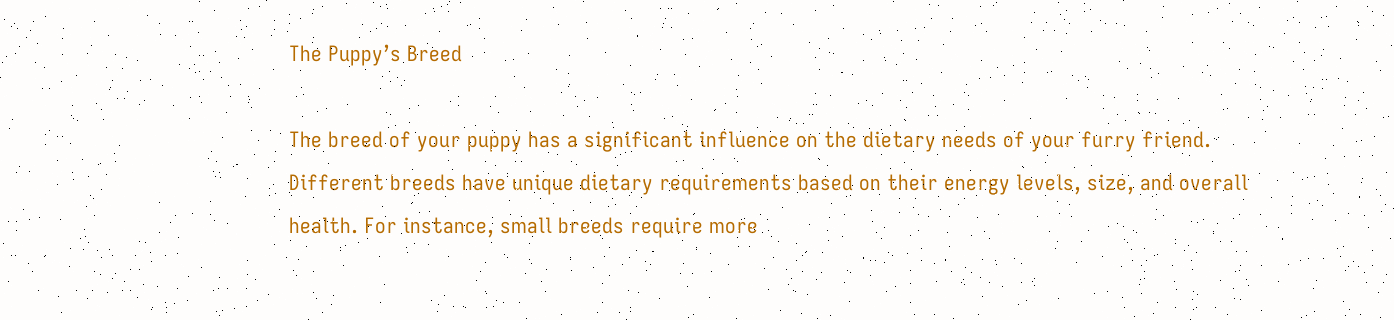The Puppy’s Breed

The breed of your puppy has a significant influence on the dietary needs of your furry friend. Different breeds have unique dietary requirements based on their energy levels, size, and overall health. For instance, small breeds require more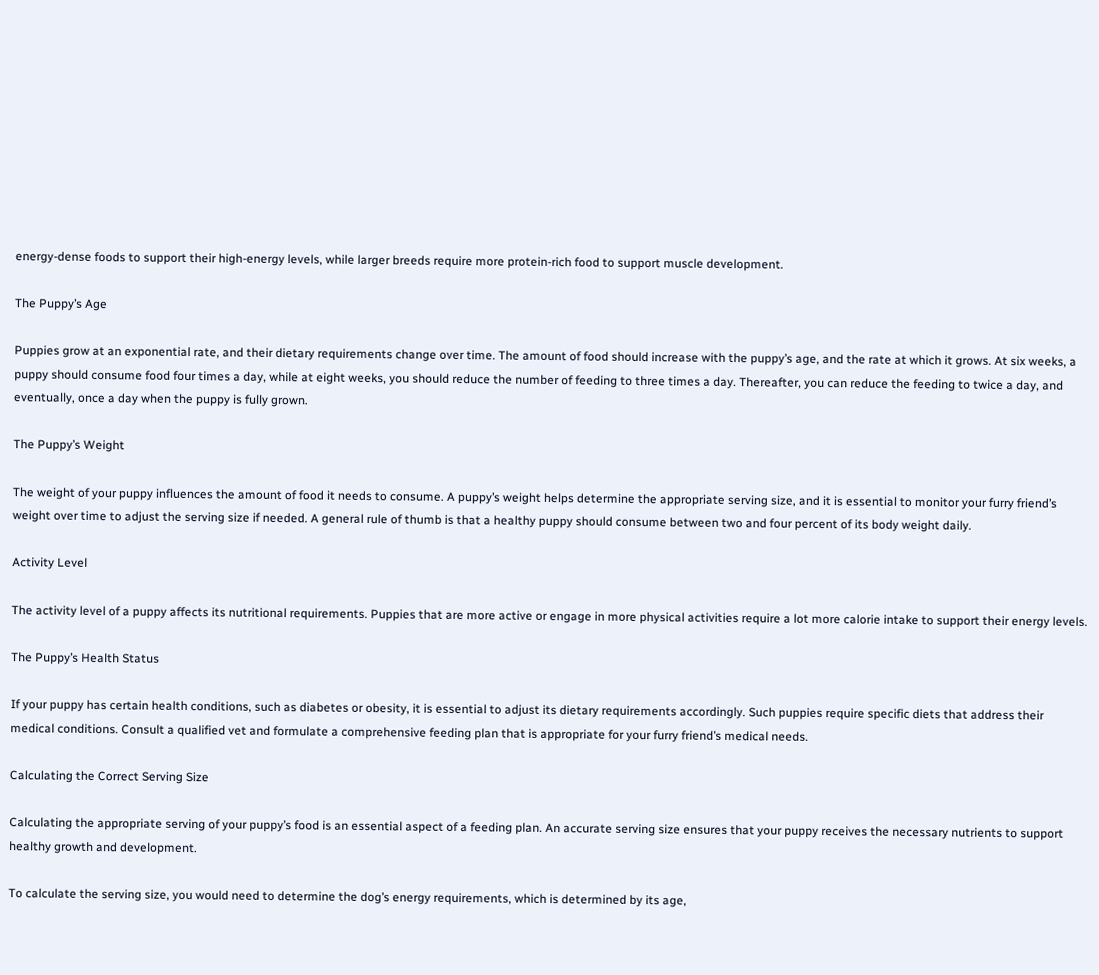energy-dense foods to support their high-energy levels, while larger breeds require more protein-rich food to support muscle development.

The Puppy’s Age

Puppies grow at an exponential rate, and their dietary requirements change over time. The amount of food should increase with the puppy’s age, and the rate at which it grows. At six weeks, a puppy should consume food four times a day, while at eight weeks, you should reduce the number of feeding to three times a day. Thereafter, you can reduce the feeding to twice a day, and eventually, once a day when the puppy is fully grown.

The Puppy’s Weight

The weight of your puppy influences the amount of food it needs to consume. A puppy’s weight helps determine the appropriate serving size, and it is essential to monitor your furry friend’s weight over time to adjust the serving size if needed. A general rule of thumb is that a healthy puppy should consume between two and four percent of its body weight daily.

Activity Level

The activity level of a puppy affects its nutritional requirements. Puppies that are more active or engage in more physical activities require a lot more calorie intake to support their energy levels.

The Puppy’s Health Status

If your puppy has certain health conditions, such as diabetes or obesity, it is essential to adjust its dietary requirements accordingly. Such puppies require specific diets that address their medical conditions. Consult a qualified vet and formulate a comprehensive feeding plan that is appropriate for your furry friend’s medical needs.

Calculating the Correct Serving Size

Calculating the appropriate serving of your puppy’s food is an essential aspect of a feeding plan. An accurate serving size ensures that your puppy receives the necessary nutrients to support healthy growth and development.

To calculate the serving size, you would need to determine the dog’s energy requirements, which is determined by its age,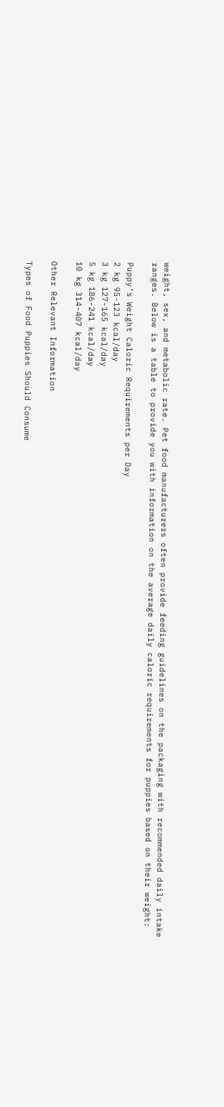weight, sex, and metabolic rate. Pet food manufacturers often provide feeding guidelines on the packaging with recommended daily intake ranges. Below is a table to provide you with information on the average daily caloric requirements for puppies based on their weight:

Puppy’s Weight Caloric Requirements per Day
2 kg 95-123 kcal/day
3 kg 127-165 kcal/day
5 kg 186-241 kcal/day
10 kg 314-407 kcal/day

Other Relevant Information

Types of Food Puppies Should Consume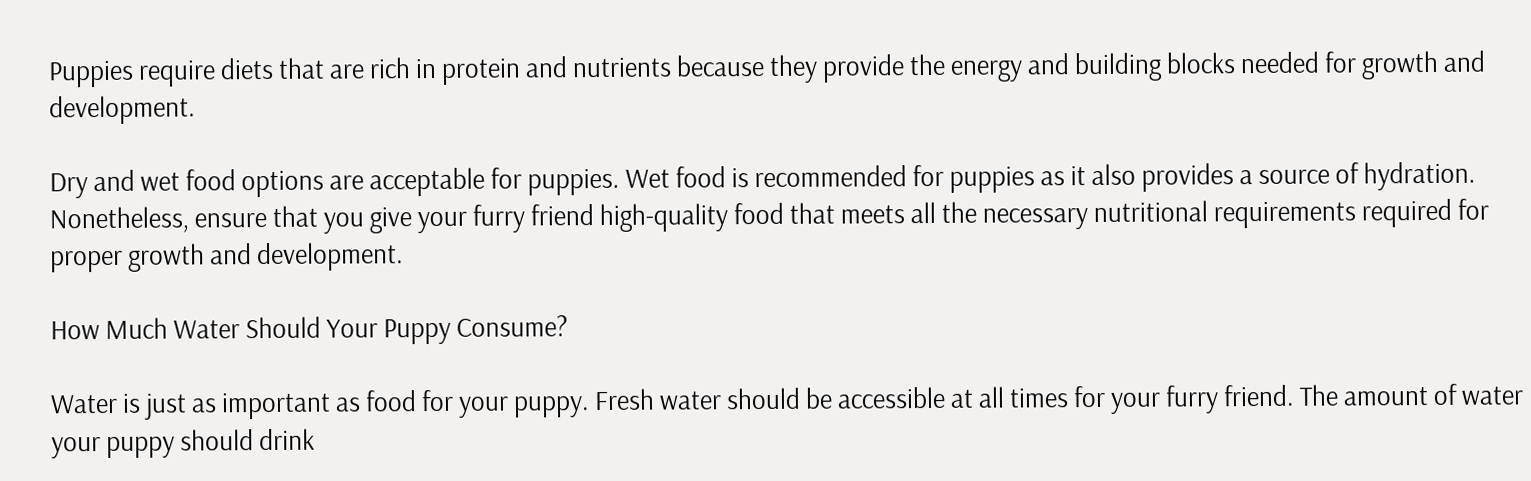Puppies require diets that are rich in protein and nutrients because they provide the energy and building blocks needed for growth and development.

Dry and wet food options are acceptable for puppies. Wet food is recommended for puppies as it also provides a source of hydration. Nonetheless, ensure that you give your furry friend high-quality food that meets all the necessary nutritional requirements required for proper growth and development.

How Much Water Should Your Puppy Consume?

Water is just as important as food for your puppy. Fresh water should be accessible at all times for your furry friend. The amount of water your puppy should drink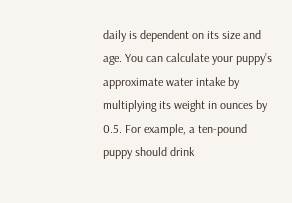daily is dependent on its size and age. You can calculate your puppy’s approximate water intake by multiplying its weight in ounces by 0.5. For example, a ten-pound puppy should drink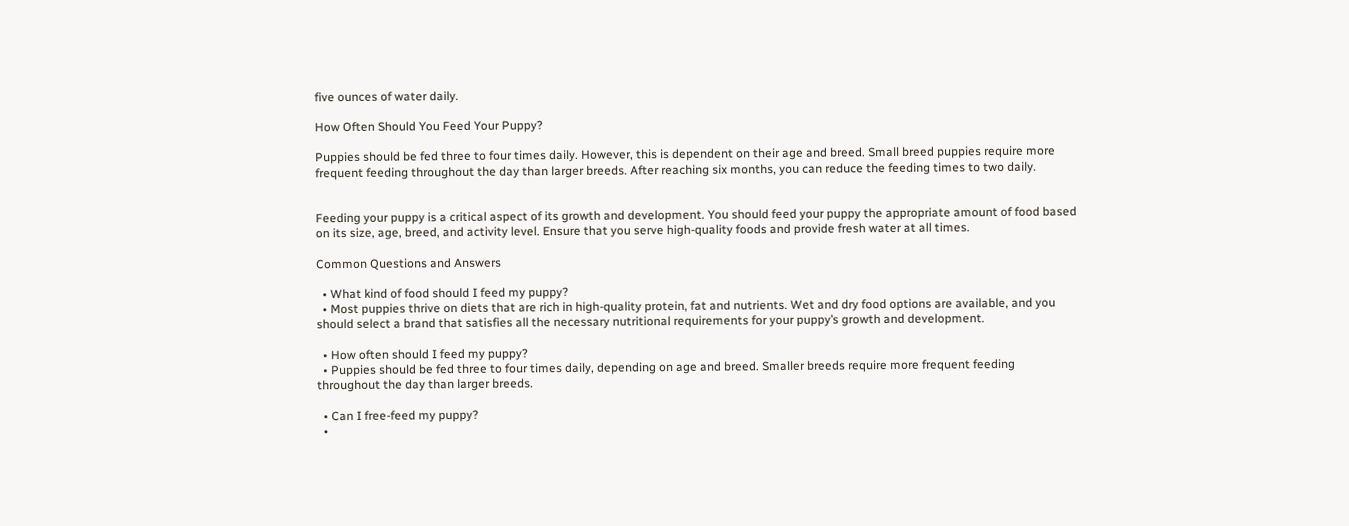five ounces of water daily.

How Often Should You Feed Your Puppy?

Puppies should be fed three to four times daily. However, this is dependent on their age and breed. Small breed puppies require more frequent feeding throughout the day than larger breeds. After reaching six months, you can reduce the feeding times to two daily.


Feeding your puppy is a critical aspect of its growth and development. You should feed your puppy the appropriate amount of food based on its size, age, breed, and activity level. Ensure that you serve high-quality foods and provide fresh water at all times.

Common Questions and Answers

  • What kind of food should I feed my puppy?
  • Most puppies thrive on diets that are rich in high-quality protein, fat and nutrients. Wet and dry food options are available, and you should select a brand that satisfies all the necessary nutritional requirements for your puppy’s growth and development.

  • How often should I feed my puppy?
  • Puppies should be fed three to four times daily, depending on age and breed. Smaller breeds require more frequent feeding throughout the day than larger breeds.

  • Can I free-feed my puppy?
  •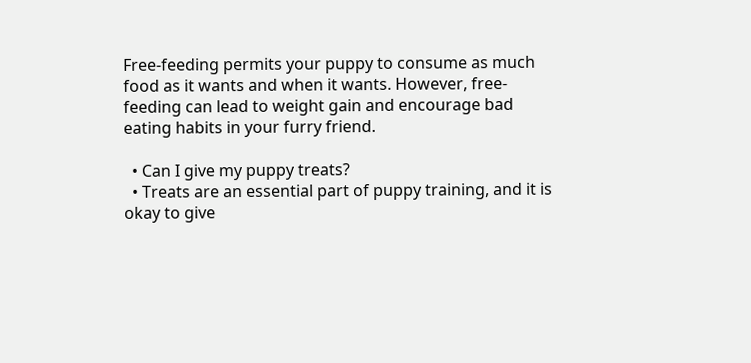Free-feeding permits your puppy to consume as much food as it wants and when it wants. However, free-feeding can lead to weight gain and encourage bad eating habits in your furry friend.

  • Can I give my puppy treats?
  • Treats are an essential part of puppy training, and it is okay to give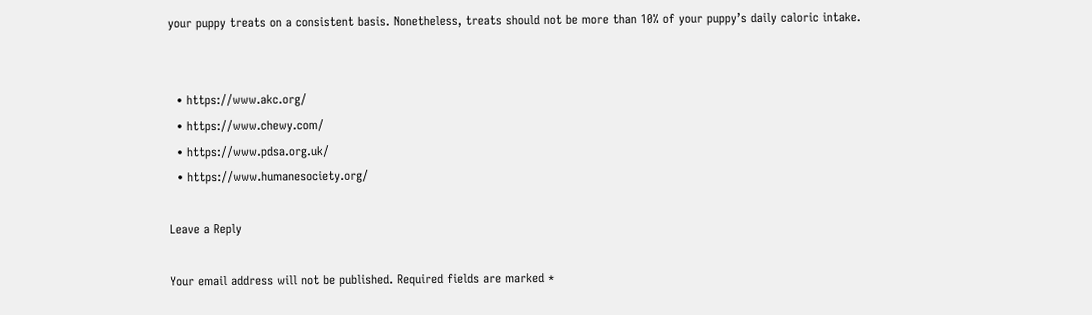your puppy treats on a consistent basis. Nonetheless, treats should not be more than 10% of your puppy’s daily caloric intake.


  • https://www.akc.org/
  • https://www.chewy.com/
  • https://www.pdsa.org.uk/
  • https://www.humanesociety.org/

Leave a Reply

Your email address will not be published. Required fields are marked *